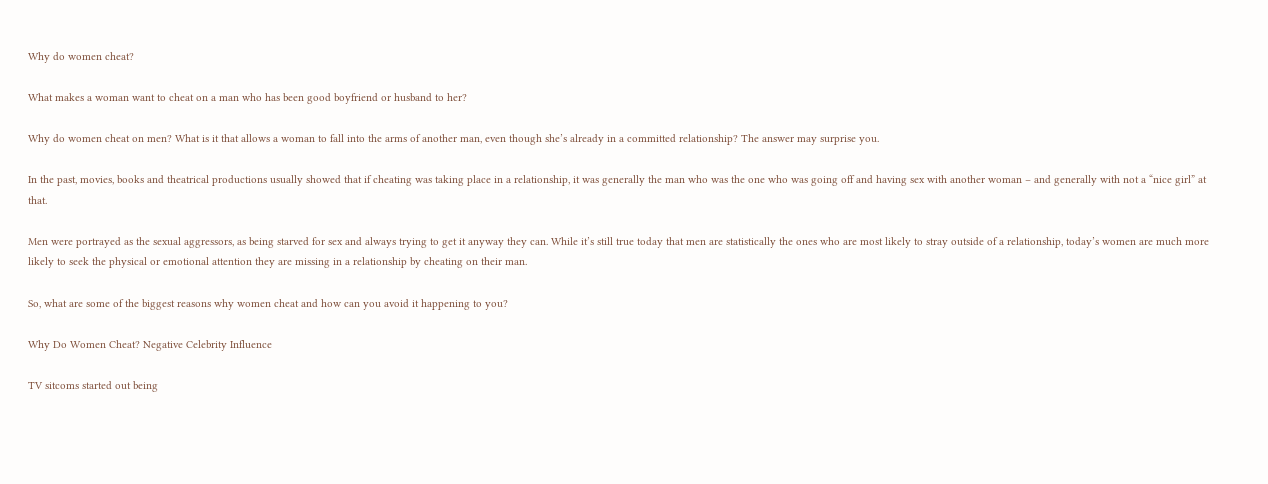Why do women cheat?

What makes a woman want to cheat on a man who has been good boyfriend or husband to her?

Why do women cheat on men? What is it that allows a woman to fall into the arms of another man, even though she’s already in a committed relationship? The answer may surprise you.

In the past, movies, books and theatrical productions usually showed that if cheating was taking place in a relationship, it was generally the man who was the one who was going off and having sex with another woman – and generally with not a “nice girl” at that.

Men were portrayed as the sexual aggressors, as being starved for sex and always trying to get it anyway they can. While it’s still true today that men are statistically the ones who are most likely to stray outside of a relationship, today’s women are much more likely to seek the physical or emotional attention they are missing in a relationship by cheating on their man.

So, what are some of the biggest reasons why women cheat and how can you avoid it happening to you?

Why Do Women Cheat? Negative Celebrity Influence

TV sitcoms started out being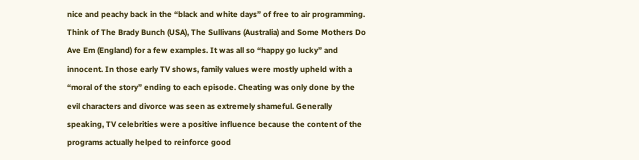nice and peachy back in the “black and white days” of free to air programming. Think of The Brady Bunch (USA), The Sullivans (Australia) and Some Mothers Do Ave Em (England) for a few examples. It was all so “happy go lucky” and innocent. In those early TV shows, family values were mostly upheld with a “moral of the story” ending to each episode. Cheating was only done by the evil characters and divorce was seen as extremely shameful. Generally speaking, TV celebrities were a positive influence because the content of the programs actually helped to reinforce good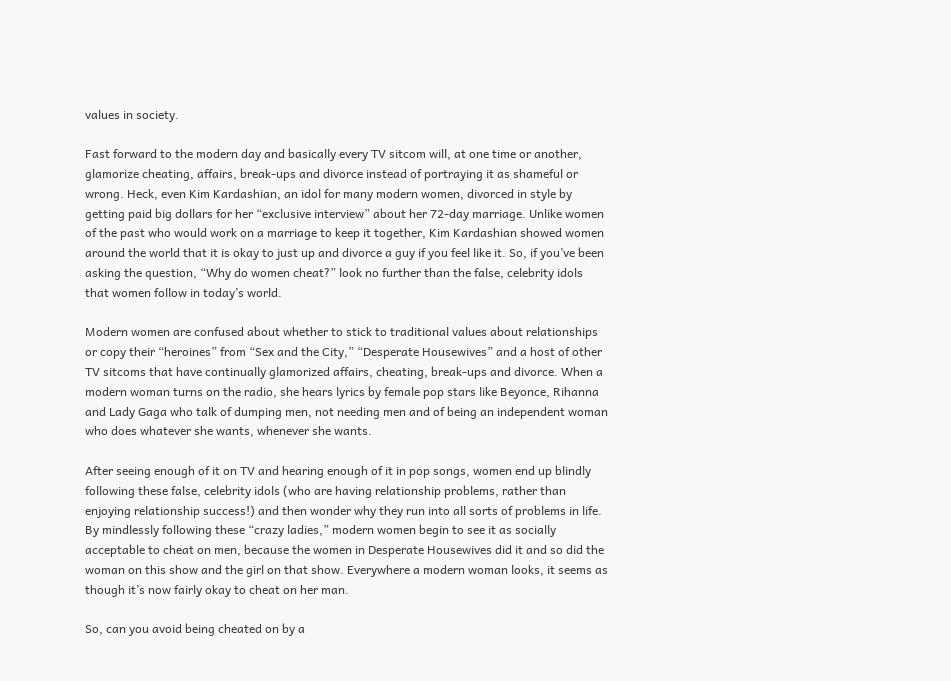values in society.

Fast forward to the modern day and basically every TV sitcom will, at one time or another, glamorize cheating, affairs, break-ups and divorce instead of portraying it as shameful or wrong. Heck, even Kim Kardashian, an idol for many modern women, divorced in style by getting paid big dollars for her “exclusive interview” about her 72-day marriage. Unlike women of the past who would work on a marriage to keep it together, Kim Kardashian showed women around the world that it is okay to just up and divorce a guy if you feel like it. So, if you’ve been asking the question, “Why do women cheat?” look no further than the false, celebrity idols that women follow in today’s world.

Modern women are confused about whether to stick to traditional values about relationships or copy their “heroines” from “Sex and the City,” “Desperate Housewives” and a host of other TV sitcoms that have continually glamorized affairs, cheating, break-ups and divorce. When a modern woman turns on the radio, she hears lyrics by female pop stars like Beyonce, Rihanna and Lady Gaga who talk of dumping men, not needing men and of being an independent woman who does whatever she wants, whenever she wants.

After seeing enough of it on TV and hearing enough of it in pop songs, women end up blindly following these false, celebrity idols (who are having relationship problems, rather than enjoying relationship success!) and then wonder why they run into all sorts of problems in life. By mindlessly following these “crazy ladies,” modern women begin to see it as socially acceptable to cheat on men, because the women in Desperate Housewives did it and so did the woman on this show and the girl on that show. Everywhere a modern woman looks, it seems as though it’s now fairly okay to cheat on her man.

So, can you avoid being cheated on by a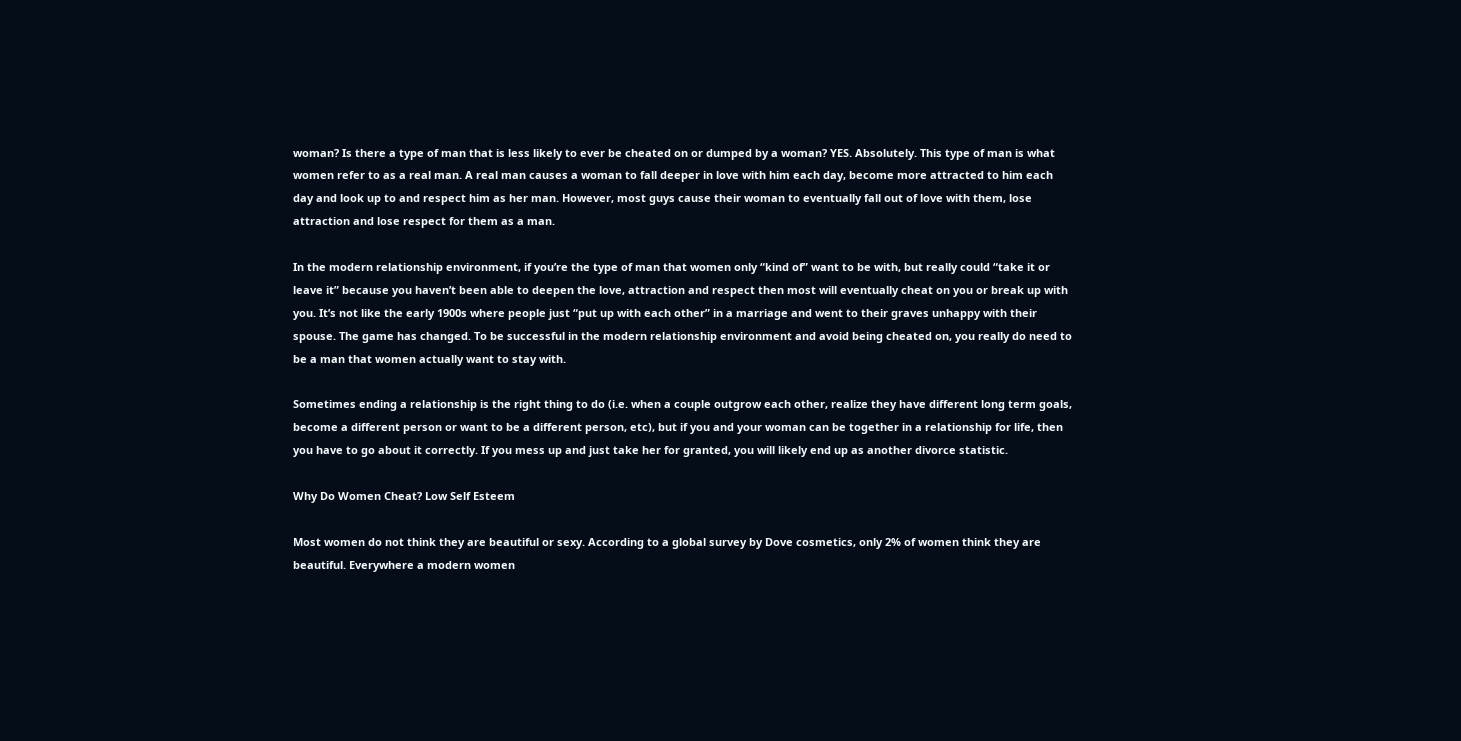woman? Is there a type of man that is less likely to ever be cheated on or dumped by a woman? YES. Absolutely. This type of man is what women refer to as a real man. A real man causes a woman to fall deeper in love with him each day, become more attracted to him each day and look up to and respect him as her man. However, most guys cause their woman to eventually fall out of love with them, lose attraction and lose respect for them as a man.

In the modern relationship environment, if you’re the type of man that women only “kind of” want to be with, but really could “take it or leave it” because you haven’t been able to deepen the love, attraction and respect then most will eventually cheat on you or break up with you. It’s not like the early 1900s where people just “put up with each other” in a marriage and went to their graves unhappy with their spouse. The game has changed. To be successful in the modern relationship environment and avoid being cheated on, you really do need to be a man that women actually want to stay with.

Sometimes ending a relationship is the right thing to do (i.e. when a couple outgrow each other, realize they have different long term goals, become a different person or want to be a different person, etc), but if you and your woman can be together in a relationship for life, then you have to go about it correctly. If you mess up and just take her for granted, you will likely end up as another divorce statistic.

Why Do Women Cheat? Low Self Esteem

Most women do not think they are beautiful or sexy. According to a global survey by Dove cosmetics, only 2% of women think they are beautiful. Everywhere a modern women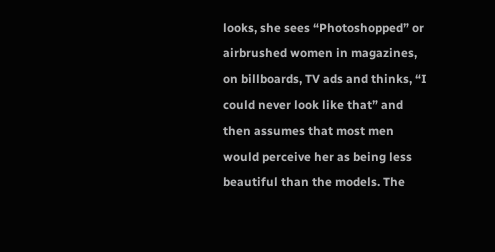looks, she sees “Photoshopped” or airbrushed women in magazines, on billboards, TV ads and thinks, “I could never look like that” and then assumes that most men would perceive her as being less beautiful than the models. The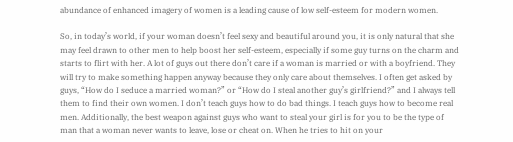abundance of enhanced imagery of women is a leading cause of low self-esteem for modern women.

So, in today’s world, if your woman doesn’t feel sexy and beautiful around you, it is only natural that she may feel drawn to other men to help boost her self-esteem, especially if some guy turns on the charm and starts to flirt with her. A lot of guys out there don’t care if a woman is married or with a boyfriend. They will try to make something happen anyway because they only care about themselves. I often get asked by guys, “How do I seduce a married woman?” or “How do I steal another guy’s girlfriend?” and I always tell them to find their own women. I don’t teach guys how to do bad things. I teach guys how to become real men. Additionally, the best weapon against guys who want to steal your girl is for you to be the type of man that a woman never wants to leave, lose or cheat on. When he tries to hit on your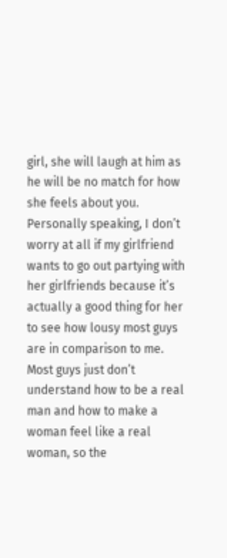girl, she will laugh at him as he will be no match for how she feels about you. Personally speaking, I don’t worry at all if my girlfriend wants to go out partying with her girlfriends because it’s actually a good thing for her to see how lousy most guys are in comparison to me. Most guys just don’t understand how to be a real man and how to make a woman feel like a real woman, so the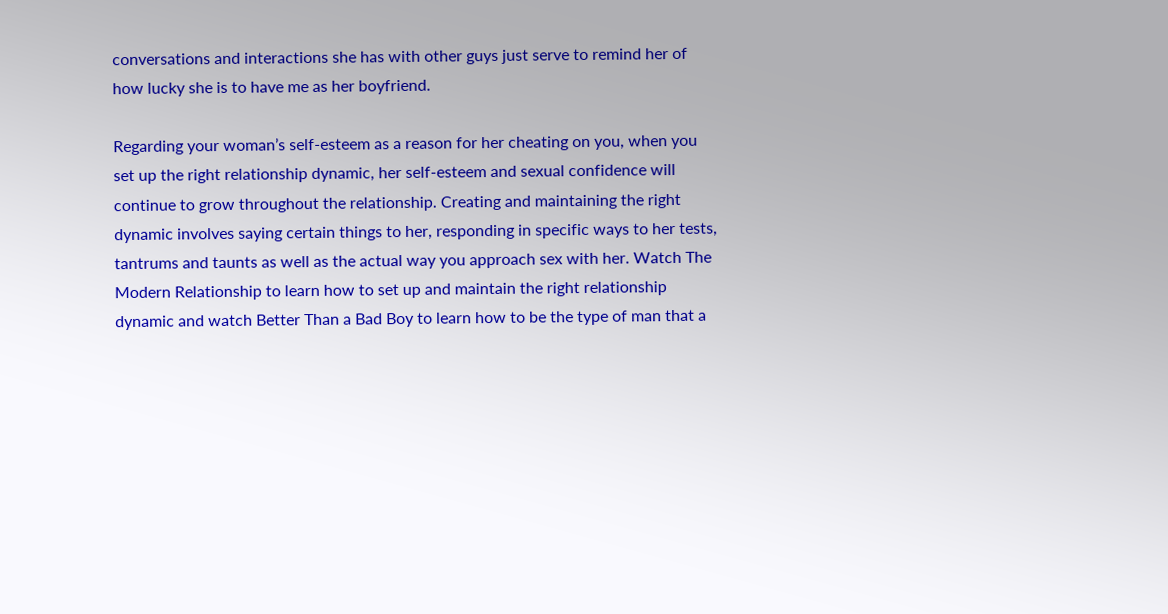conversations and interactions she has with other guys just serve to remind her of how lucky she is to have me as her boyfriend.

Regarding your woman’s self-esteem as a reason for her cheating on you, when you set up the right relationship dynamic, her self-esteem and sexual confidence will continue to grow throughout the relationship. Creating and maintaining the right dynamic involves saying certain things to her, responding in specific ways to her tests, tantrums and taunts as well as the actual way you approach sex with her. Watch The Modern Relationship to learn how to set up and maintain the right relationship dynamic and watch Better Than a Bad Boy to learn how to be the type of man that a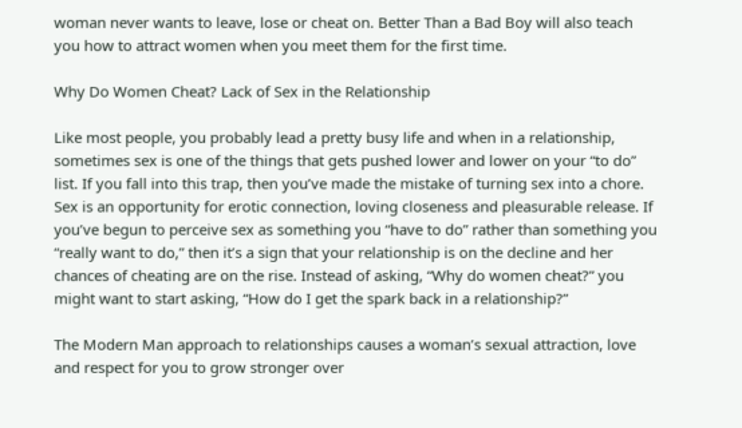woman never wants to leave, lose or cheat on. Better Than a Bad Boy will also teach you how to attract women when you meet them for the first time.

Why Do Women Cheat? Lack of Sex in the Relationship

Like most people, you probably lead a pretty busy life and when in a relationship, sometimes sex is one of the things that gets pushed lower and lower on your “to do” list. If you fall into this trap, then you’ve made the mistake of turning sex into a chore. Sex is an opportunity for erotic connection, loving closeness and pleasurable release. If you’ve begun to perceive sex as something you “have to do” rather than something you “really want to do,” then it’s a sign that your relationship is on the decline and her chances of cheating are on the rise. Instead of asking, “Why do women cheat?” you might want to start asking, “How do I get the spark back in a relationship?”

The Modern Man approach to relationships causes a woman’s sexual attraction, love and respect for you to grow stronger over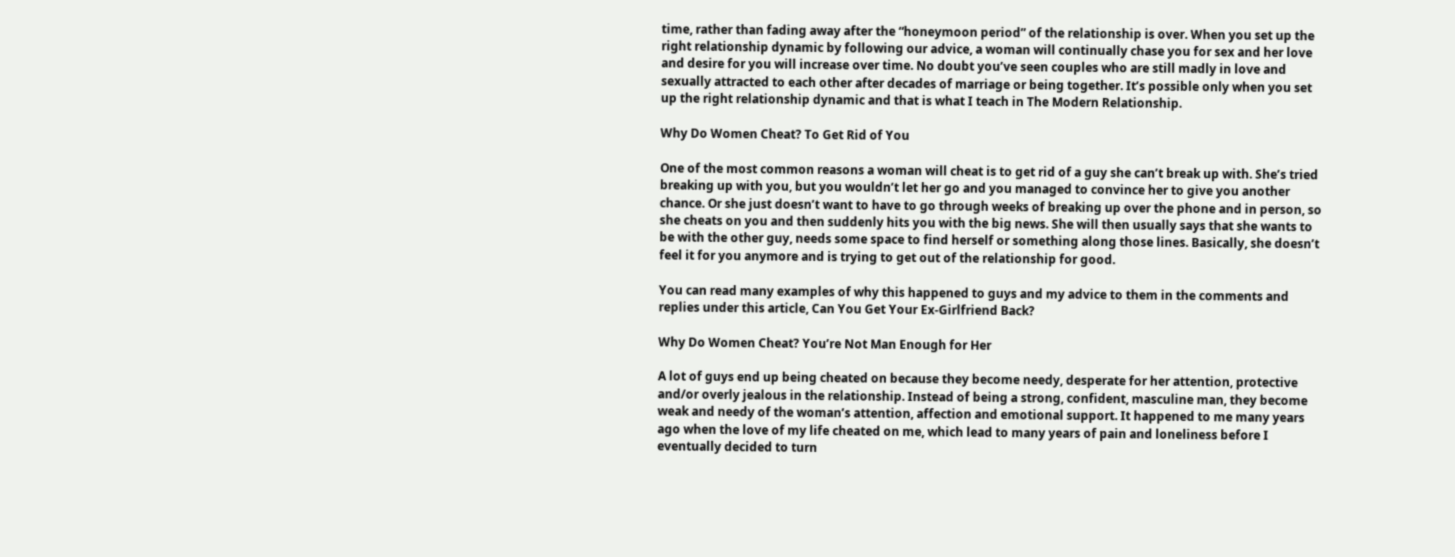time, rather than fading away after the “honeymoon period” of the relationship is over. When you set up the right relationship dynamic by following our advice, a woman will continually chase you for sex and her love and desire for you will increase over time. No doubt you’ve seen couples who are still madly in love and sexually attracted to each other after decades of marriage or being together. It’s possible only when you set up the right relationship dynamic and that is what I teach in The Modern Relationship.

Why Do Women Cheat? To Get Rid of You

One of the most common reasons a woman will cheat is to get rid of a guy she can’t break up with. She’s tried breaking up with you, but you wouldn’t let her go and you managed to convince her to give you another chance. Or she just doesn’t want to have to go through weeks of breaking up over the phone and in person, so she cheats on you and then suddenly hits you with the big news. She will then usually says that she wants to be with the other guy, needs some space to find herself or something along those lines. Basically, she doesn’t feel it for you anymore and is trying to get out of the relationship for good.

You can read many examples of why this happened to guys and my advice to them in the comments and replies under this article, Can You Get Your Ex-Girlfriend Back?

Why Do Women Cheat? You’re Not Man Enough for Her

A lot of guys end up being cheated on because they become needy, desperate for her attention, protective and/or overly jealous in the relationship. Instead of being a strong, confident, masculine man, they become weak and needy of the woman’s attention, affection and emotional support. It happened to me many years ago when the love of my life cheated on me, which lead to many years of pain and loneliness before I eventually decided to turn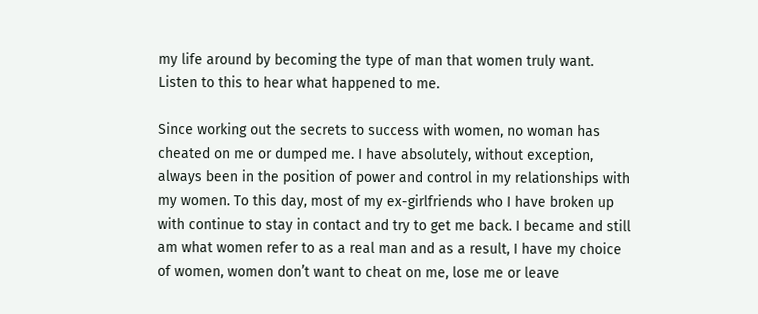my life around by becoming the type of man that women truly want. Listen to this to hear what happened to me.

Since working out the secrets to success with women, no woman has cheated on me or dumped me. I have absolutely, without exception, always been in the position of power and control in my relationships with my women. To this day, most of my ex-girlfriends who I have broken up with continue to stay in contact and try to get me back. I became and still am what women refer to as a real man and as a result, I have my choice of women, women don’t want to cheat on me, lose me or leave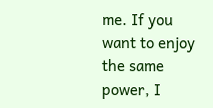me. If you want to enjoy the same power, I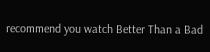recommend you watch Better Than a Bad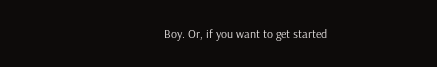Boy. Or, if you want to get started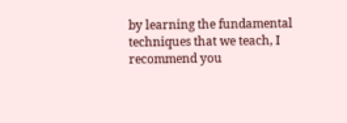by learning the fundamental techniques that we teach, I recommend you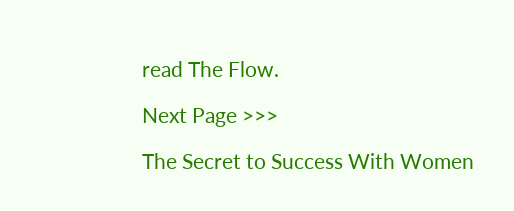read The Flow.

Next Page >>>

The Secret to Success With Women